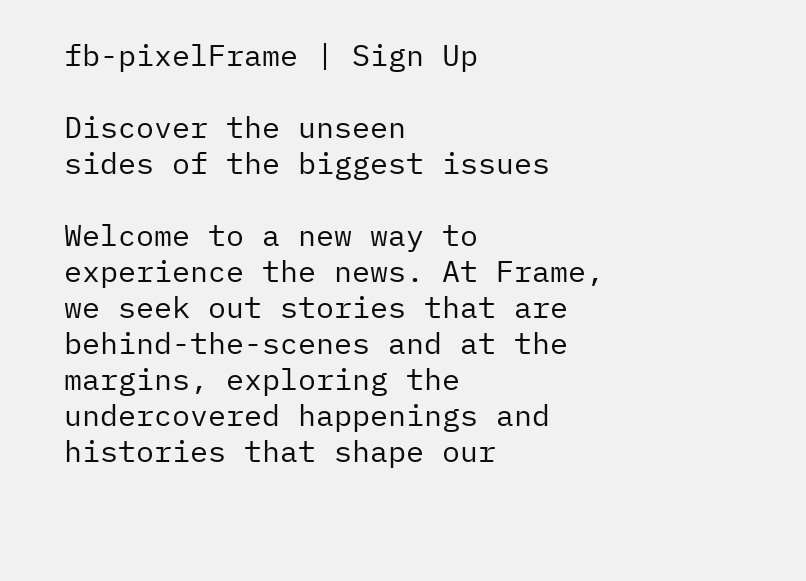fb-pixelFrame | Sign Up

Discover the unseen
sides of the biggest issues

Welcome to a new way to experience the news. At Frame, we seek out stories that are behind-the-scenes and at the margins, exploring the undercovered happenings and histories that shape our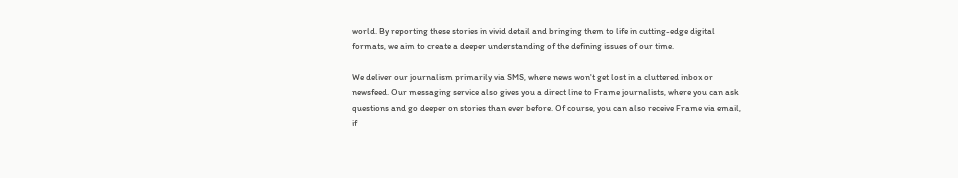world. By reporting these stories in vivid detail and bringing them to life in cutting-edge digital formats, we aim to create a deeper understanding of the defining issues of our time.

We deliver our journalism primarily via SMS, where news won't get lost in a cluttered inbox or newsfeed. Our messaging service also gives you a direct line to Frame journalists, where you can ask questions and go deeper on stories than ever before. Of course, you can also receive Frame via email, if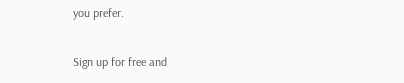you prefer.

Sign up for free and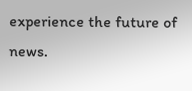experience the future of news.